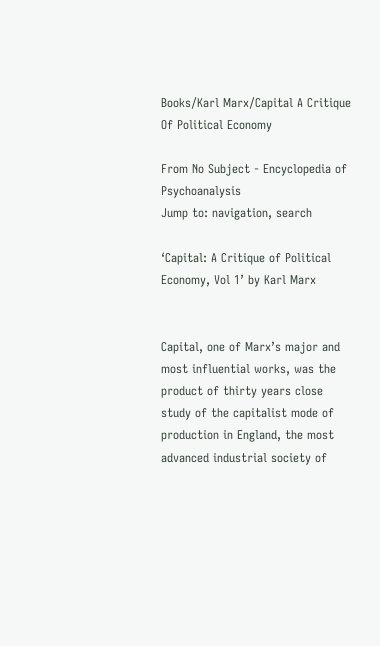Books/Karl Marx/Capital A Critique Of Political Economy

From No Subject - Encyclopedia of Psychoanalysis
Jump to: navigation, search

‘Capital: A Critique of Political Economy, Vol 1’ by Karl Marx


Capital, one of Marx’s major and most influential works, was the product of thirty years close study of the capitalist mode of production in England, the most advanced industrial society of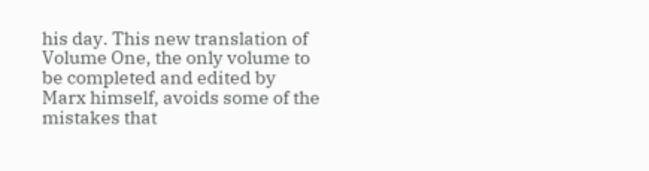his day. This new translation of Volume One, the only volume to be completed and edited by Marx himself, avoids some of the mistakes that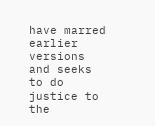have marred earlier versions and seeks to do justice to the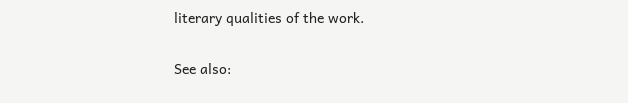literary qualities of the work.

See also: